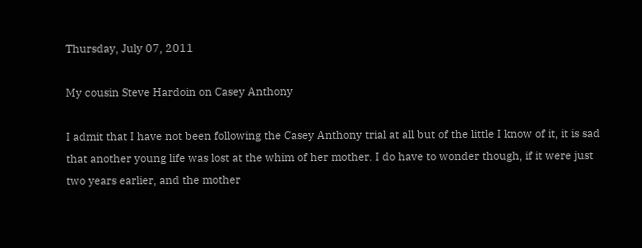Thursday, July 07, 2011

My cousin Steve Hardoin on Casey Anthony

I admit that I have not been following the Casey Anthony trial at all but of the little I know of it, it is sad that another young life was lost at the whim of her mother. I do have to wonder though, if it were just two years earlier, and the mother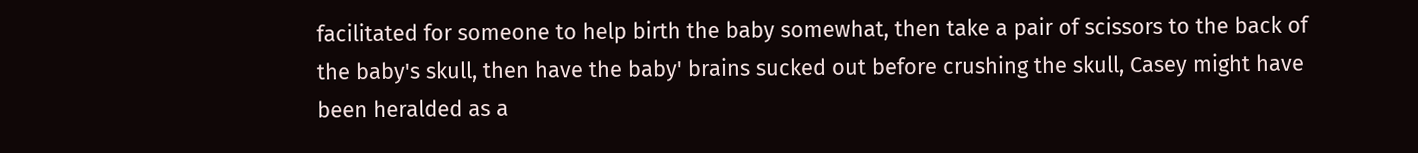facilitated for someone to help birth the baby somewhat, then take a pair of scissors to the back of the baby's skull, then have the baby' brains sucked out before crushing the skull, Casey might have been heralded as a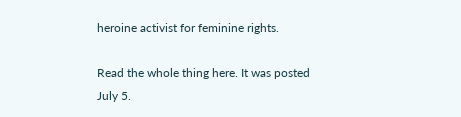heroine activist for feminine rights.

Read the whole thing here. It was posted July 5.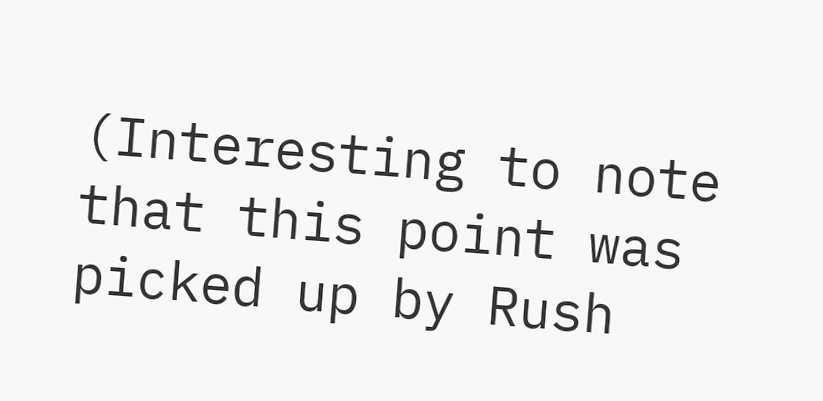(Interesting to note that this point was picked up by Rush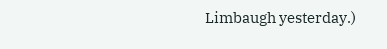Limbaugh yesterday.)